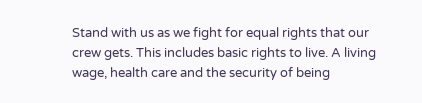Stand with us as we fight for equal rights that our crew gets. This includes basic rights to live. A living wage, health care and the security of being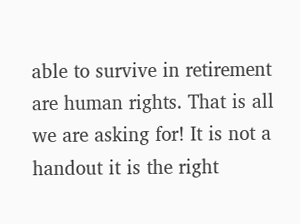able to survive in retirement are human rights. That is all we are asking for! It is not a handout it is the right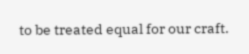to be treated equal for our craft.